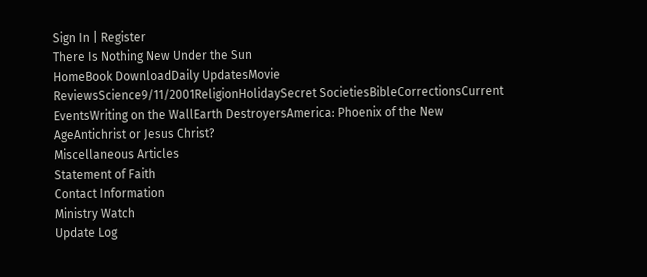Sign In | Register
There Is Nothing New Under the Sun
HomeBook DownloadDaily UpdatesMovie ReviewsScience9/11/2001ReligionHolidaySecret SocietiesBibleCorrectionsCurrent EventsWriting on the WallEarth DestroyersAmerica: Phoenix of the New AgeAntichrist or Jesus Christ?
Miscellaneous Articles
Statement of Faith
Contact Information
Ministry Watch
Update Log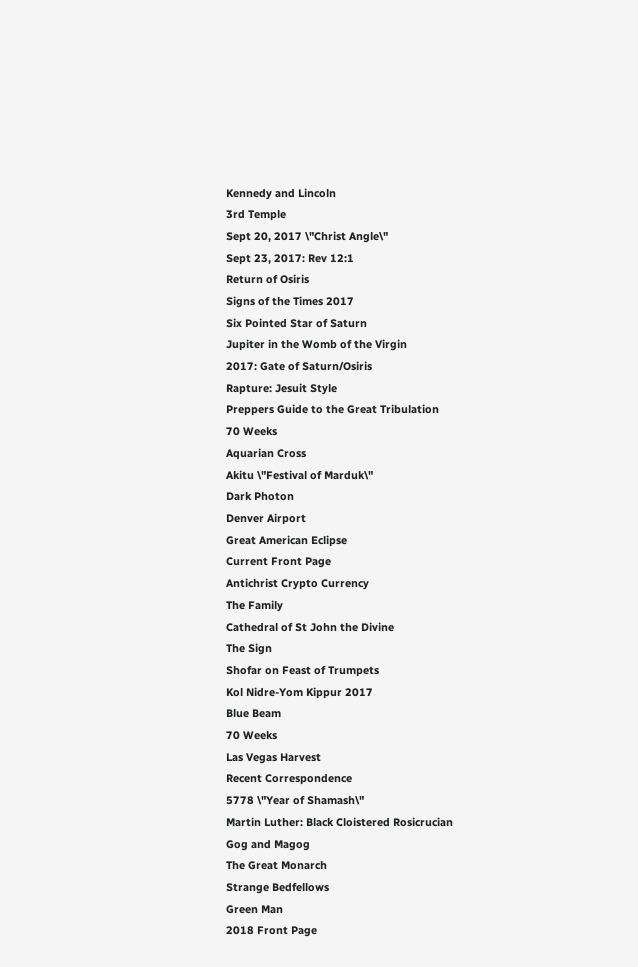Kennedy and Lincoln
3rd Temple
Sept 20, 2017 \"Christ Angle\"
Sept 23, 2017: Rev 12:1
Return of Osiris
Signs of the Times 2017
Six Pointed Star of Saturn
Jupiter in the Womb of the Virgin
2017: Gate of Saturn/Osiris
Rapture: Jesuit Style
Preppers Guide to the Great Tribulation
70 Weeks
Aquarian Cross
Akitu \"Festival of Marduk\"
Dark Photon
Denver Airport
Great American Eclipse
Current Front Page
Antichrist Crypto Currency
The Family
Cathedral of St John the Divine
The Sign
Shofar on Feast of Trumpets
Kol Nidre-Yom Kippur 2017
Blue Beam
70 Weeks
Las Vegas Harvest
Recent Correspondence
5778 \"Year of Shamash\"
Martin Luther: Black Cloistered Rosicrucian
Gog and Magog
The Great Monarch
Strange Bedfellows
Green Man
2018 Front Page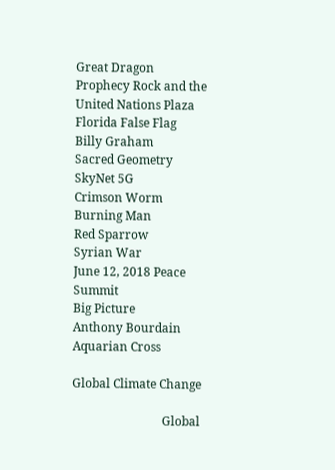Great Dragon
Prophecy Rock and the United Nations Plaza
Florida False Flag
Billy Graham
Sacred Geometry
SkyNet 5G
Crimson Worm
Burning Man
Red Sparrow
Syrian War
June 12, 2018 Peace Summit
Big Picture
Anthony Bourdain
Aquarian Cross

Global Climate Change

                              Global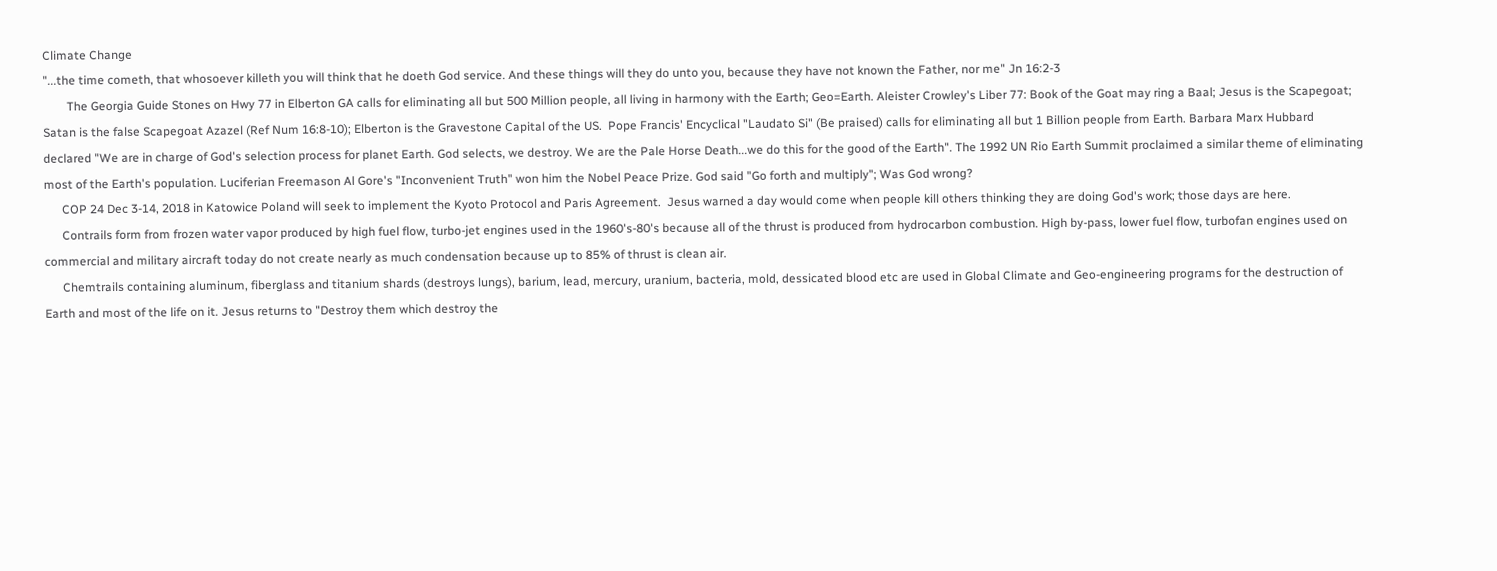Climate Change
"...the time cometh, that whosoever killeth you will think that he doeth God service. And these things will they do unto you, because they have not known the Father, nor me" Jn 16:2-3
        The Georgia Guide Stones on Hwy 77 in Elberton GA calls for eliminating all but 500 Million people, all living in harmony with the Earth; Geo=Earth. Aleister Crowley's Liber 77: Book of the Goat may ring a Baal; Jesus is the Scapegoat; Satan is the false Scapegoat Azazel (Ref Num 16:8-10); Elberton is the Gravestone Capital of the US.  Pope Francis' Encyclical "Laudato Si" (Be praised) calls for eliminating all but 1 Billion people from Earth. Barbara Marx Hubbard  declared "We are in charge of God's selection process for planet Earth. God selects, we destroy. We are the Pale Horse Death...we do this for the good of the Earth". The 1992 UN Rio Earth Summit proclaimed a similar theme of eliminating most of the Earth's population. Luciferian Freemason Al Gore's "Inconvenient Truth" won him the Nobel Peace Prize. God said "Go forth and multiply"; Was God wrong?
      COP 24 Dec 3-14, 2018 in Katowice Poland will seek to implement the Kyoto Protocol and Paris Agreement.  Jesus warned a day would come when people kill others thinking they are doing God's work; those days are here.
      Contrails form from frozen water vapor produced by high fuel flow, turbo-jet engines used in the 1960's-80's because all of the thrust is produced from hydrocarbon combustion. High by-pass, lower fuel flow, turbofan engines used on commercial and military aircraft today do not create nearly as much condensation because up to 85% of thrust is clean air.
      Chemtrails containing aluminum, fiberglass and titanium shards (destroys lungs), barium, lead, mercury, uranium, bacteria, mold, dessicated blood etc are used in Global Climate and Geo-engineering programs for the destruction of Earth and most of the life on it. Jesus returns to "Destroy them which destroy the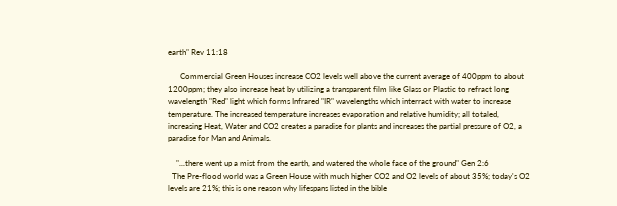earth" Rev 11:18

      Commercial Green Houses increase CO2 levels well above the current average of 400ppm to about 1200ppm; they also increase heat by utilizing a transparent film like Glass or Plastic to refract long wavelength "Red" light which forms Infrared "IR" wavelengths which interract with water to increase temperature. The increased temperature increases evaporation and relative humidity; all totaled, increasing Heat, Water and CO2 creates a paradise for plants and increases the partial pressure of O2, a paradise for Man and Animals.

    "...there went up a mist from the earth, and watered the whole face of the ground" Gen 2:6
  The Pre-flood world was a Green House with much higher CO2 and O2 levels of about 35%; today's O2 levels are 21%; this is one reason why lifespans listed in the bible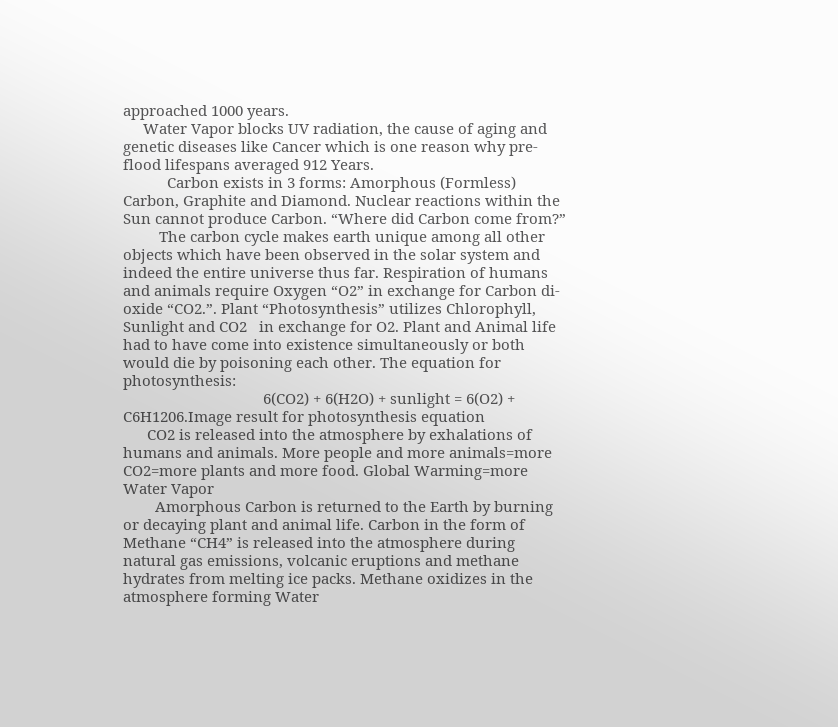approached 1000 years.
     Water Vapor blocks UV radiation, the cause of aging and genetic diseases like Cancer which is one reason why pre-flood lifespans averaged 912 Years.
           Carbon exists in 3 forms: Amorphous (Formless) Carbon, Graphite and Diamond. Nuclear reactions within the Sun cannot produce Carbon. “Where did Carbon come from?”
         The carbon cycle makes earth unique among all other objects which have been observed in the solar system and indeed the entire universe thus far. Respiration of humans and animals require Oxygen “O2” in exchange for Carbon di-oxide “CO2.”. Plant “Photosynthesis” utilizes Chlorophyll, Sunlight and CO2   in exchange for O2. Plant and Animal life had to have come into existence simultaneously or both would die by poisoning each other. The equation for photosynthesis:
                                   6(CO2) + 6(H2O) + sunlight = 6(O2) + C6H1206.Image result for photosynthesis equation
      CO2 is released into the atmosphere by exhalations of humans and animals. More people and more animals=more CO2=more plants and more food. Global Warming=more Water Vapor
        Amorphous Carbon is returned to the Earth by burning or decaying plant and animal life. Carbon in the form of Methane “CH4” is released into the atmosphere during natural gas emissions, volcanic eruptions and methane hydrates from melting ice packs. Methane oxidizes in the atmosphere forming Water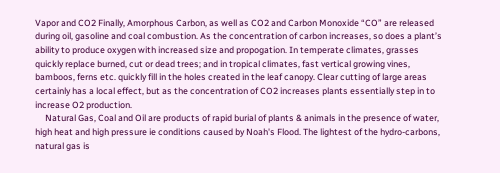Vapor and CO2 Finally, Amorphous Carbon, as well as CO2 and Carbon Monoxide “CO” are released during oil, gasoline and coal combustion. As the concentration of carbon increases, so does a plant’s ability to produce oxygen with increased size and propogation. In temperate climates, grasses quickly replace burned, cut or dead trees; and in tropical climates, fast vertical growing vines, bamboos, ferns etc. quickly fill in the holes created in the leaf canopy. Clear cutting of large areas certainly has a local effect, but as the concentration of CO2 increases plants essentially step in to increase O2 production.
     Natural Gas, Coal and Oil are products of rapid burial of plants & animals in the presence of water, high heat and high pressure ie conditions caused by Noah's Flood. The lightest of the hydro-carbons, natural gas is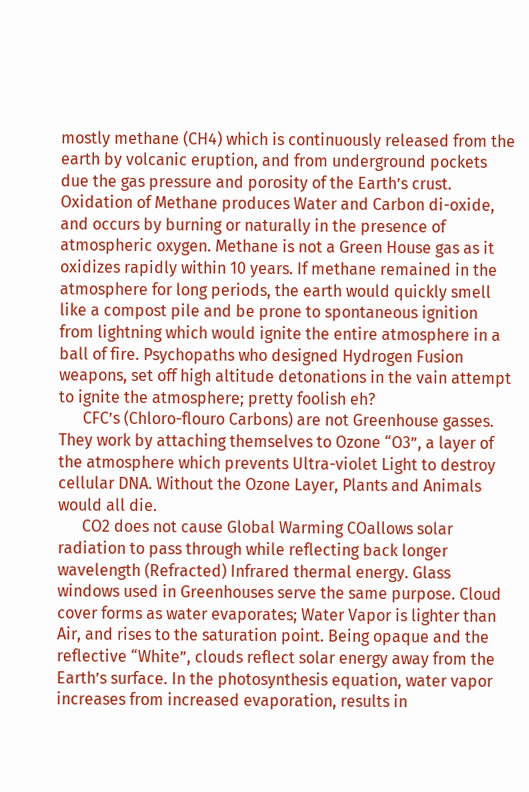mostly methane (CH4) which is continuously released from the earth by volcanic eruption, and from underground pockets due the gas pressure and porosity of the Earth’s crust. Oxidation of Methane produces Water and Carbon di-oxide, and occurs by burning or naturally in the presence of atmospheric oxygen. Methane is not a Green House gas as it oxidizes rapidly within 10 years. If methane remained in the atmosphere for long periods, the earth would quickly smell like a compost pile and be prone to spontaneous ignition from lightning which would ignite the entire atmosphere in a ball of fire. Psychopaths who designed Hydrogen Fusion weapons, set off high altitude detonations in the vain attempt to ignite the atmosphere; pretty foolish eh?
      CFC’s (Chloro-flouro Carbons) are not Greenhouse gasses. They work by attaching themselves to Ozone “O3”, a layer of the atmosphere which prevents Ultra-violet Light to destroy cellular DNA. Without the Ozone Layer, Plants and Animals would all die.
      CO2 does not cause Global Warming COallows solar radiation to pass through while reflecting back longer wavelength (Refracted) Infrared thermal energy. Glass windows used in Greenhouses serve the same purpose. Cloud cover forms as water evaporates; Water Vapor is lighter than Air, and rises to the saturation point. Being opaque and the reflective “White”, clouds reflect solar energy away from the Earth’s surface. In the photosynthesis equation, water vapor increases from increased evaporation, results in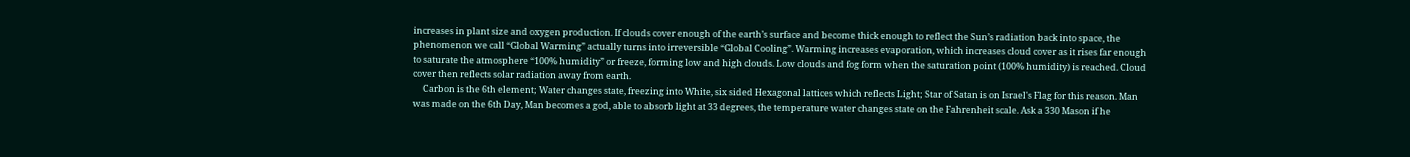increases in plant size and oxygen production. If clouds cover enough of the earth’s surface and become thick enough to reflect the Sun’s radiation back into space, the phenomenon we call “Global Warming” actually turns into irreversible “Global Cooling”. Warming increases evaporation, which increases cloud cover as it rises far enough to saturate the atmosphere “100% humidity” or freeze, forming low and high clouds. Low clouds and fog form when the saturation point (100% humidity) is reached. Cloud cover then reflects solar radiation away from earth.
     Carbon is the 6th element; Water changes state, freezing into White, six sided Hexagonal lattices which reflects Light; Star of Satan is on Israel's Flag for this reason. Man was made on the 6th Day, Man becomes a god, able to absorb light at 33 degrees, the temperature water changes state on the Fahrenheit scale. Ask a 330 Mason if he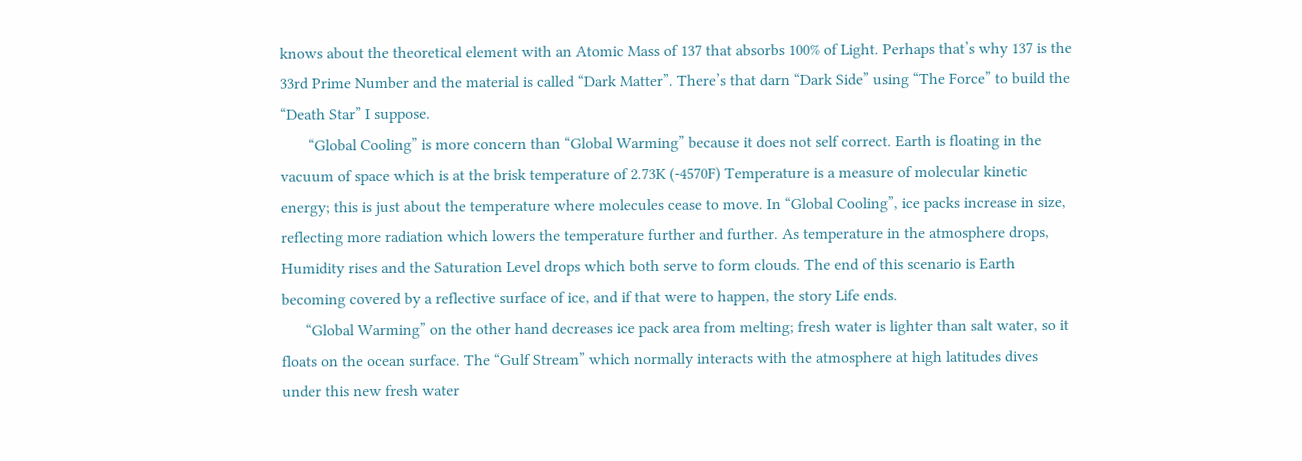knows about the theoretical element with an Atomic Mass of 137 that absorbs 100% of Light. Perhaps that’s why 137 is the 33rd Prime Number and the material is called “Dark Matter”. There’s that darn “Dark Side” using “The Force” to build the “Death Star” I suppose.
       “Global Cooling” is more concern than “Global Warming” because it does not self correct. Earth is floating in the vacuum of space which is at the brisk temperature of 2.73K (-4570F) Temperature is a measure of molecular kinetic energy; this is just about the temperature where molecules cease to move. In “Global Cooling”, ice packs increase in size, reflecting more radiation which lowers the temperature further and further. As temperature in the atmosphere drops, Humidity rises and the Saturation Level drops which both serve to form clouds. The end of this scenario is Earth becoming covered by a reflective surface of ice, and if that were to happen, the story Life ends.
      “Global Warming” on the other hand decreases ice pack area from melting; fresh water is lighter than salt water, so it floats on the ocean surface. The “Gulf Stream” which normally interacts with the atmosphere at high latitudes dives under this new fresh water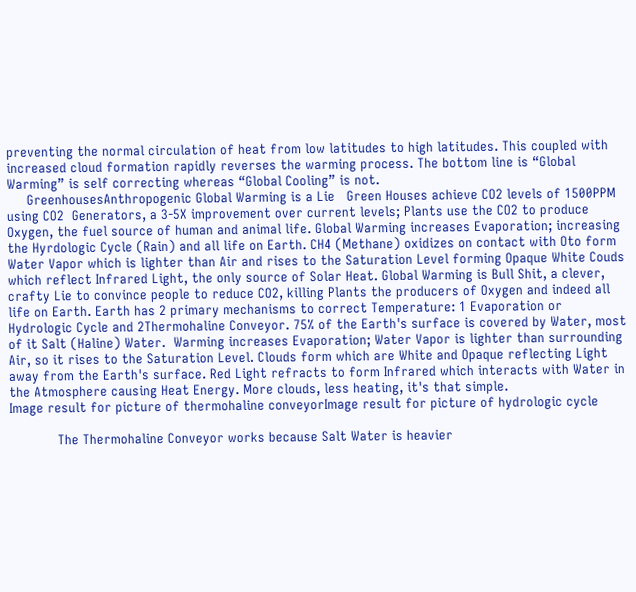preventing the normal circulation of heat from low latitudes to high latitudes. This coupled with increased cloud formation rapidly reverses the warming process. The bottom line is “Global Warming” is self correcting whereas “Global Cooling” is not.
     GreenhousesAnthropogenic Global Warming is a Lie   Green Houses achieve CO2 levels of 1500PPM using CO2  Generators, a 3-5X improvement over current levels; Plants use the CO2 to produce Oxygen, the fuel source of human and animal life. Global Warming increases Evaporation; increasing the Hyrdologic Cycle (Rain) and all life on Earth. CH4 (Methane) oxidizes on contact with Oto form Water Vapor which is lighter than Air and rises to the Saturation Level forming Opaque White Couds which reflect Infrared Light, the only source of Solar Heat. Global Warming is Bull Shit, a clever, crafty Lie to convince people to reduce CO2, killing Plants the producers of Oxygen and indeed all life on Earth. Earth has 2 primary mechanisms to correct Temperature: 1 Evaporation or Hydrologic Cycle and 2Thermohaline Conveyor. 75% of the Earth's surface is covered by Water, most of it Salt (Haline) Water.  Warming increases Evaporation; Water Vapor is lighter than surrounding Air, so it rises to the Saturation Level. Clouds form which are White and Opaque reflecting Light away from the Earth's surface. Red Light refracts to form Infrared which interacts with Water in the Atmosphere causing Heat Energy. More clouds, less heating, it's that simple.
Image result for picture of thermohaline conveyorImage result for picture of hydrologic cycle

            The Thermohaline Conveyor works because Salt Water is heavier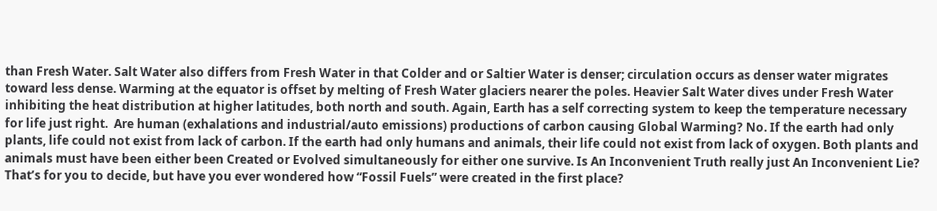than Fresh Water. Salt Water also differs from Fresh Water in that Colder and or Saltier Water is denser; circulation occurs as denser water migrates toward less dense. Warming at the equator is offset by melting of Fresh Water glaciers nearer the poles. Heavier Salt Water dives under Fresh Water inhibiting the heat distribution at higher latitudes, both north and south. Again, Earth has a self correcting system to keep the temperature necessary for life just right.  Are human (exhalations and industrial/auto emissions) productions of carbon causing Global Warming? No. If the earth had only plants, life could not exist from lack of carbon. If the earth had only humans and animals, their life could not exist from lack of oxygen. Both plants and animals must have been either been Created or Evolved simultaneously for either one survive. Is An Inconvenient Truth really just An Inconvenient Lie? That’s for you to decide, but have you ever wondered how “Fossil Fuels” were created in the first place?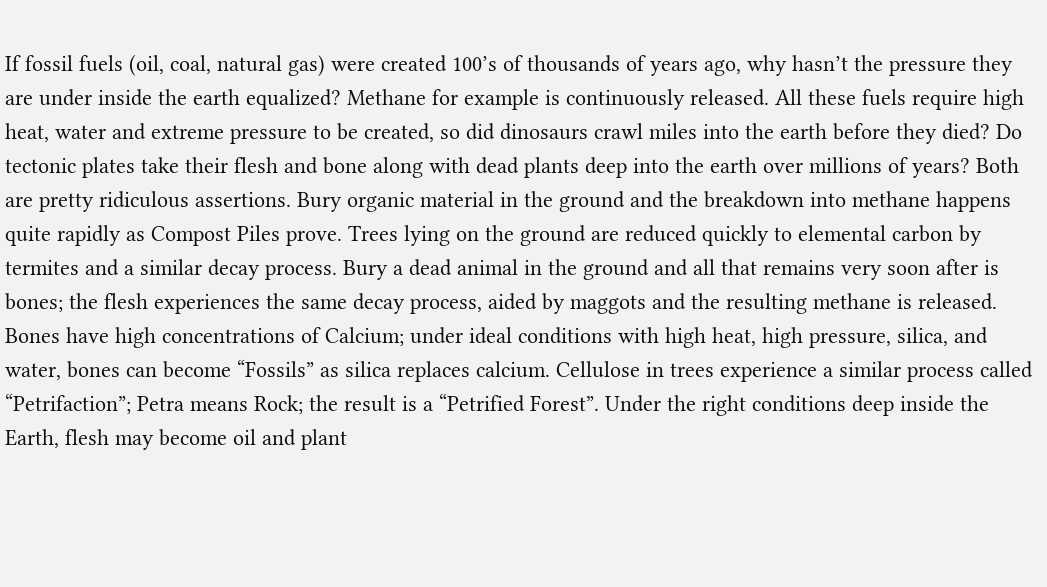If fossil fuels (oil, coal, natural gas) were created 100’s of thousands of years ago, why hasn’t the pressure they are under inside the earth equalized? Methane for example is continuously released. All these fuels require high heat, water and extreme pressure to be created, so did dinosaurs crawl miles into the earth before they died? Do tectonic plates take their flesh and bone along with dead plants deep into the earth over millions of years? Both are pretty ridiculous assertions. Bury organic material in the ground and the breakdown into methane happens quite rapidly as Compost Piles prove. Trees lying on the ground are reduced quickly to elemental carbon by termites and a similar decay process. Bury a dead animal in the ground and all that remains very soon after is bones; the flesh experiences the same decay process, aided by maggots and the resulting methane is released. Bones have high concentrations of Calcium; under ideal conditions with high heat, high pressure, silica, and water, bones can become “Fossils” as silica replaces calcium. Cellulose in trees experience a similar process called “Petrifaction”; Petra means Rock; the result is a “Petrified Forest”. Under the right conditions deep inside the Earth, flesh may become oil and plant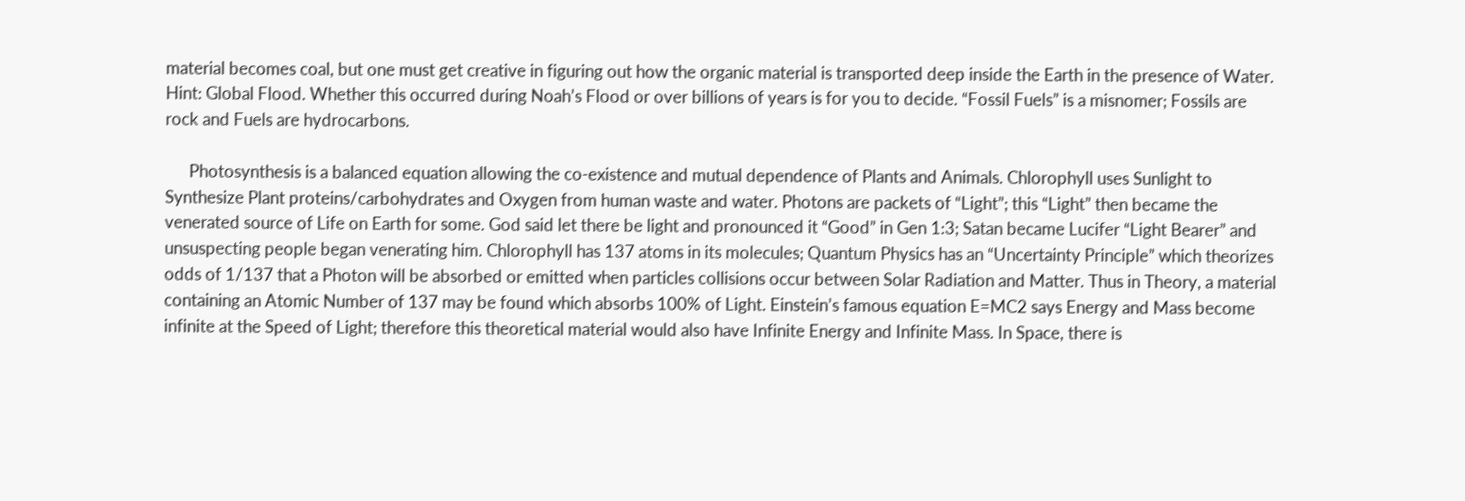material becomes coal, but one must get creative in figuring out how the organic material is transported deep inside the Earth in the presence of Water. Hint: Global Flood. Whether this occurred during Noah’s Flood or over billions of years is for you to decide. “Fossil Fuels” is a misnomer; Fossils are rock and Fuels are hydrocarbons.

      Photosynthesis is a balanced equation allowing the co-existence and mutual dependence of Plants and Animals. Chlorophyll uses Sunlight to Synthesize Plant proteins/carbohydrates and Oxygen from human waste and water. Photons are packets of “Light”; this “Light” then became the venerated source of Life on Earth for some. God said let there be light and pronounced it “Good” in Gen 1:3; Satan became Lucifer “Light Bearer” and unsuspecting people began venerating him. Chlorophyll has 137 atoms in its molecules; Quantum Physics has an “Uncertainty Principle” which theorizes odds of 1/137 that a Photon will be absorbed or emitted when particles collisions occur between Solar Radiation and Matter. Thus in Theory, a material containing an Atomic Number of 137 may be found which absorbs 100% of Light. Einstein’s famous equation E=MC2 says Energy and Mass become infinite at the Speed of Light; therefore this theoretical material would also have Infinite Energy and Infinite Mass. In Space, there is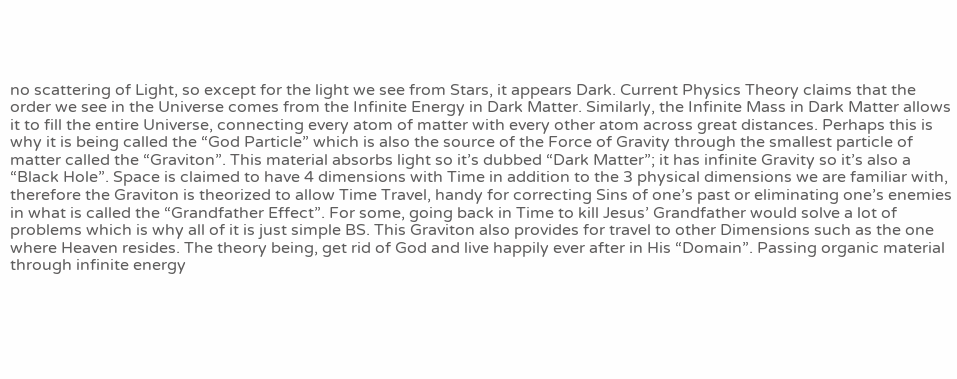no scattering of Light, so except for the light we see from Stars, it appears Dark. Current Physics Theory claims that the order we see in the Universe comes from the Infinite Energy in Dark Matter. Similarly, the Infinite Mass in Dark Matter allows it to fill the entire Universe, connecting every atom of matter with every other atom across great distances. Perhaps this is why it is being called the “God Particle” which is also the source of the Force of Gravity through the smallest particle of matter called the “Graviton”. This material absorbs light so it’s dubbed “Dark Matter”; it has infinite Gravity so it’s also a “Black Hole”. Space is claimed to have 4 dimensions with Time in addition to the 3 physical dimensions we are familiar with, therefore the Graviton is theorized to allow Time Travel, handy for correcting Sins of one’s past or eliminating one’s enemies in what is called the “Grandfather Effect”. For some, going back in Time to kill Jesus’ Grandfather would solve a lot of problems which is why all of it is just simple BS. This Graviton also provides for travel to other Dimensions such as the one where Heaven resides. The theory being, get rid of God and live happily ever after in His “Domain”. Passing organic material through infinite energy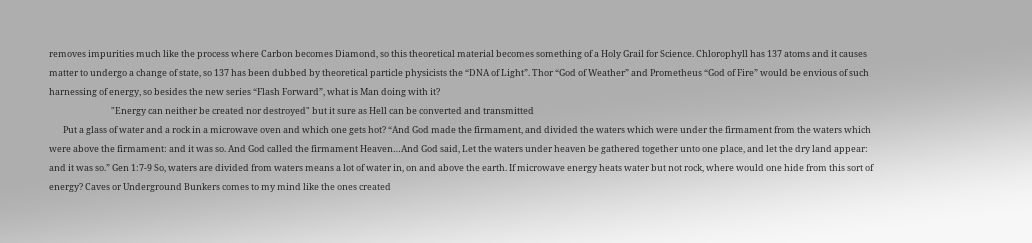removes impurities much like the process where Carbon becomes Diamond, so this theoretical material becomes something of a Holy Grail for Science. Chlorophyll has 137 atoms and it causes matter to undergo a change of state, so 137 has been dubbed by theoretical particle physicists the “DNA of Light”. Thor “God of Weather” and Prometheus “God of Fire” would be envious of such harnessing of energy, so besides the new series “Flash Forward”, what is Man doing with it?
                               "Energy can neither be created nor destroyed" but it sure as Hell can be converted and transmitted
       Put a glass of water and a rock in a microwave oven and which one gets hot? “And God made the firmament, and divided the waters which were under the firmament from the waters which were above the firmament: and it was so. And God called the firmament Heaven…And God said, Let the waters under heaven be gathered together unto one place, and let the dry land appear: and it was so.” Gen 1:7-9 So, waters are divided from waters means a lot of water in, on and above the earth. If microwave energy heats water but not rock, where would one hide from this sort of energy? Caves or Underground Bunkers comes to my mind like the ones created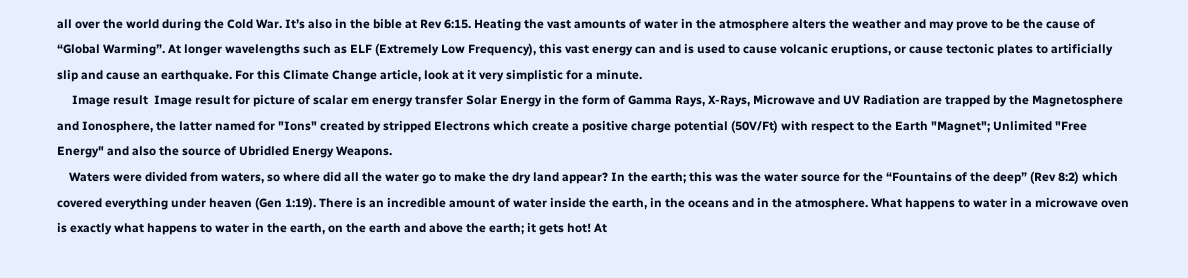all over the world during the Cold War. It’s also in the bible at Rev 6:15. Heating the vast amounts of water in the atmosphere alters the weather and may prove to be the cause of “Global Warming”. At longer wavelengths such as ELF (Extremely Low Frequency), this vast energy can and is used to cause volcanic eruptions, or cause tectonic plates to artificially slip and cause an earthquake. For this Climate Change article, look at it very simplistic for a minute.
     Image result  Image result for picture of scalar em energy transfer Solar Energy in the form of Gamma Rays, X-Rays, Microwave and UV Radiation are trapped by the Magnetosphere and Ionosphere, the latter named for "Ions" created by stripped Electrons which create a positive charge potential (50V/Ft) with respect to the Earth "Magnet"; Unlimited "Free Energy" and also the source of Ubridled Energy Weapons.
    Waters were divided from waters, so where did all the water go to make the dry land appear? In the earth; this was the water source for the “Fountains of the deep” (Rev 8:2) which covered everything under heaven (Gen 1:19). There is an incredible amount of water inside the earth, in the oceans and in the atmosphere. What happens to water in a microwave oven is exactly what happens to water in the earth, on the earth and above the earth; it gets hot! At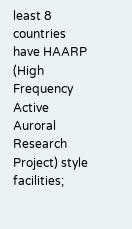least 8 countries have HAARP (High Frequency Active Auroral Research Project) style facilities;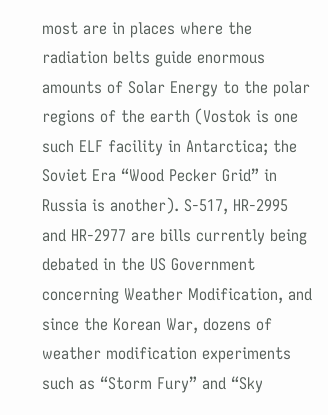most are in places where the radiation belts guide enormous amounts of Solar Energy to the polar regions of the earth (Vostok is one such ELF facility in Antarctica; the Soviet Era “Wood Pecker Grid” in Russia is another). S-517, HR-2995 and HR-2977 are bills currently being debated in the US Government concerning Weather Modification, and since the Korean War, dozens of weather modification experiments such as “Storm Fury” and “Sky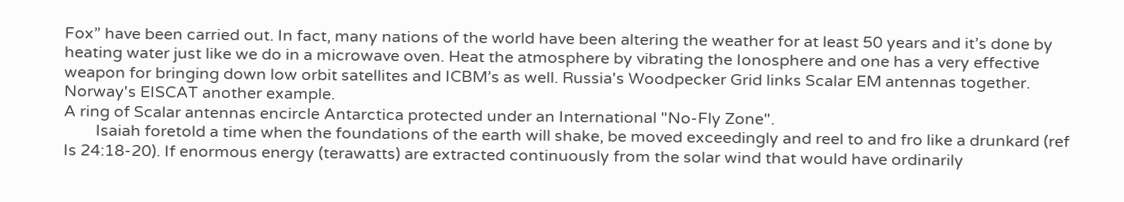Fox” have been carried out. In fact, many nations of the world have been altering the weather for at least 50 years and it’s done by heating water just like we do in a microwave oven. Heat the atmosphere by vibrating the Ionosphere and one has a very effective weapon for bringing down low orbit satellites and ICBM’s as well. Russia's Woodpecker Grid links Scalar EM antennas together. Norway's EISCAT another example.
A ring of Scalar antennas encircle Antarctica protected under an International "No-Fly Zone".
        Isaiah foretold a time when the foundations of the earth will shake, be moved exceedingly and reel to and fro like a drunkard (ref Is 24:18-20). If enormous energy (terawatts) are extracted continuously from the solar wind that would have ordinarily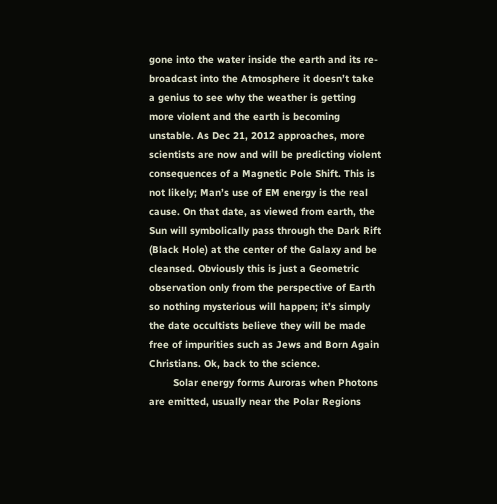gone into the water inside the earth and its re-broadcast into the Atmosphere it doesn’t take a genius to see why the weather is getting more violent and the earth is becoming unstable. As Dec 21, 2012 approaches, more scientists are now and will be predicting violent consequences of a Magnetic Pole Shift. This is not likely; Man’s use of EM energy is the real cause. On that date, as viewed from earth, the Sun will symbolically pass through the Dark Rift (Black Hole) at the center of the Galaxy and be cleansed. Obviously this is just a Geometric observation only from the perspective of Earth so nothing mysterious will happen; it’s simply the date occultists believe they will be made free of impurities such as Jews and Born Again Christians. Ok, back to the science.
        Solar energy forms Auroras when Photons are emitted, usually near the Polar Regions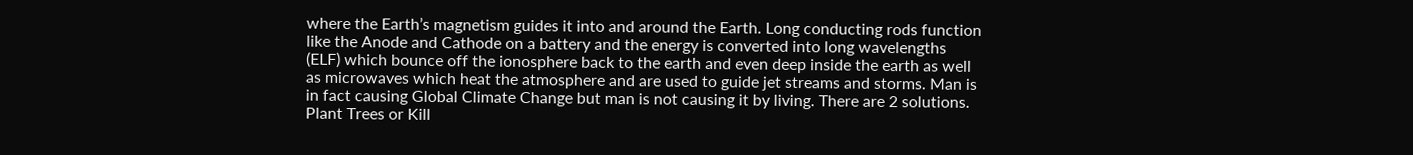where the Earth’s magnetism guides it into and around the Earth. Long conducting rods function like the Anode and Cathode on a battery and the energy is converted into long wavelengths (ELF) which bounce off the ionosphere back to the earth and even deep inside the earth as well as microwaves which heat the atmosphere and are used to guide jet streams and storms. Man is in fact causing Global Climate Change but man is not causing it by living. There are 2 solutions. Plant Trees or Kill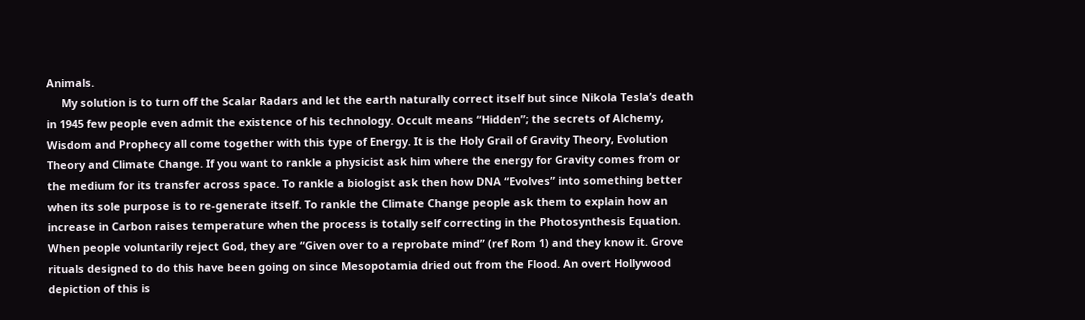Animals.
     My solution is to turn off the Scalar Radars and let the earth naturally correct itself but since Nikola Tesla’s death in 1945 few people even admit the existence of his technology. Occult means “Hidden”; the secrets of Alchemy, Wisdom and Prophecy all come together with this type of Energy. It is the Holy Grail of Gravity Theory, Evolution Theory and Climate Change. If you want to rankle a physicist ask him where the energy for Gravity comes from or the medium for its transfer across space. To rankle a biologist ask then how DNA “Evolves” into something better when its sole purpose is to re-generate itself. To rankle the Climate Change people ask them to explain how an increase in Carbon raises temperature when the process is totally self correcting in the Photosynthesis Equation. When people voluntarily reject God, they are “Given over to a reprobate mind” (ref Rom 1) and they know it. Grove rituals designed to do this have been going on since Mesopotamia dried out from the Flood. An overt Hollywood depiction of this is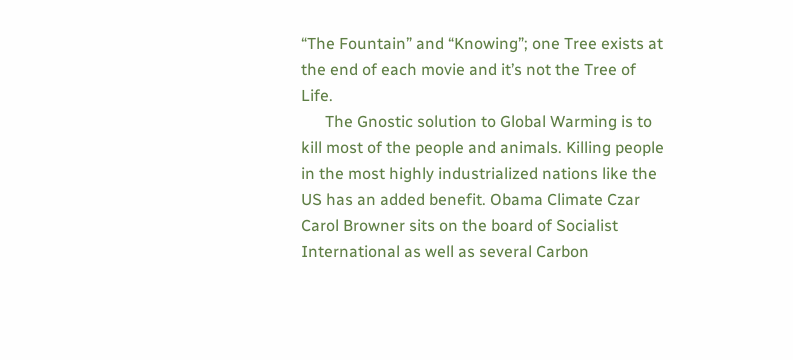“The Fountain” and “Knowing”; one Tree exists at the end of each movie and it’s not the Tree of Life.
      The Gnostic solution to Global Warming is to kill most of the people and animals. Killing people in the most highly industrialized nations like the US has an added benefit. Obama Climate Czar Carol Browner sits on the board of Socialist International as well as several Carbon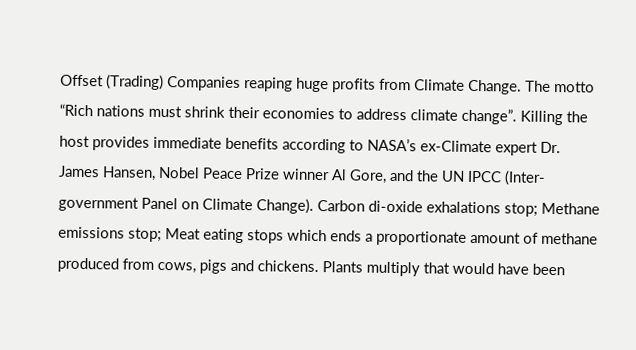Offset (Trading) Companies reaping huge profits from Climate Change. The motto “Rich nations must shrink their economies to address climate change”. Killing the host provides immediate benefits according to NASA’s ex-Climate expert Dr. James Hansen, Nobel Peace Prize winner Al Gore, and the UN IPCC (Inter-government Panel on Climate Change). Carbon di-oxide exhalations stop; Methane emissions stop; Meat eating stops which ends a proportionate amount of methane produced from cows, pigs and chickens. Plants multiply that would have been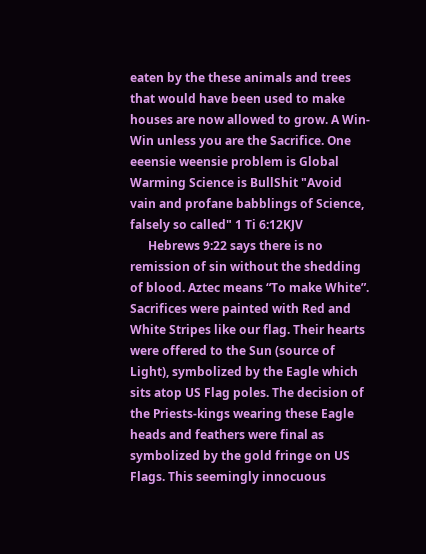eaten by the these animals and trees that would have been used to make houses are now allowed to grow. A Win-Win unless you are the Sacrifice. One eeensie weensie problem is Global Warming Science is BullShit "Avoid vain and profane babblings of Science, falsely so called" 1 Ti 6:12KJV
      Hebrews 9:22 says there is no remission of sin without the shedding of blood. Aztec means “To make White”. Sacrifices were painted with Red and White Stripes like our flag. Their hearts were offered to the Sun (source of Light), symbolized by the Eagle which sits atop US Flag poles. The decision of the Priests-kings wearing these Eagle heads and feathers were final as symbolized by the gold fringe on US Flags. This seemingly innocuous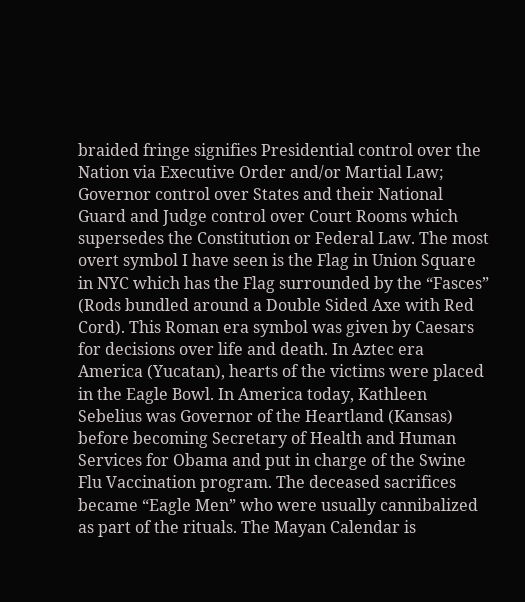braided fringe signifies Presidential control over the Nation via Executive Order and/or Martial Law; Governor control over States and their National Guard and Judge control over Court Rooms which supersedes the Constitution or Federal Law. The most overt symbol I have seen is the Flag in Union Square in NYC which has the Flag surrounded by the “Fasces” (Rods bundled around a Double Sided Axe with Red Cord). This Roman era symbol was given by Caesars for decisions over life and death. In Aztec era America (Yucatan), hearts of the victims were placed in the Eagle Bowl. In America today, Kathleen Sebelius was Governor of the Heartland (Kansas) before becoming Secretary of Health and Human Services for Obama and put in charge of the Swine Flu Vaccination program. The deceased sacrifices became “Eagle Men” who were usually cannibalized as part of the rituals. The Mayan Calendar is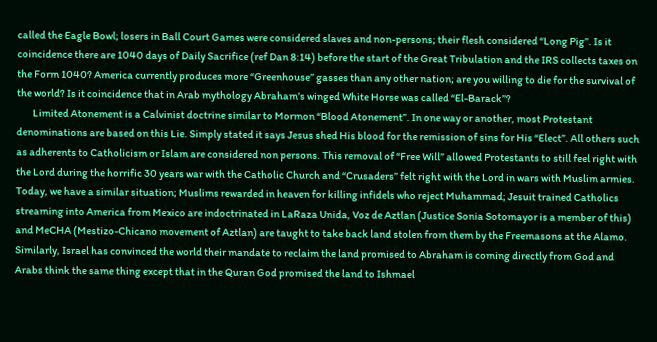called the Eagle Bowl; losers in Ball Court Games were considered slaves and non-persons; their flesh considered “Long Pig”. Is it coincidence there are 1040 days of Daily Sacrifice (ref Dan 8:14) before the start of the Great Tribulation and the IRS collects taxes on the Form 1040? America currently produces more “Greenhouse” gasses than any other nation; are you willing to die for the survival of the world? Is it coincidence that in Arab mythology Abraham’s winged White Horse was called “El-Barack”?
        Limited Atonement is a Calvinist doctrine similar to Mormon “Blood Atonement”. In one way or another, most Protestant denominations are based on this Lie. Simply stated it says Jesus shed His blood for the remission of sins for His “Elect”. All others such as adherents to Catholicism or Islam are considered non persons. This removal of “Free Will” allowed Protestants to still feel right with the Lord during the horrific 30 years war with the Catholic Church and “Crusaders” felt right with the Lord in wars with Muslim armies. Today, we have a similar situation; Muslims rewarded in heaven for killing infidels who reject Muhammad; Jesuit trained Catholics streaming into America from Mexico are indoctrinated in LaRaza Unida, Voz de Aztlan (Justice Sonia Sotomayor is a member of this) and MeCHA (Mestizo-Chicano movement of Aztlan) are taught to take back land stolen from them by the Freemasons at the Alamo. Similarly, Israel has convinced the world their mandate to reclaim the land promised to Abraham is coming directly from God and Arabs think the same thing except that in the Quran God promised the land to Ishmael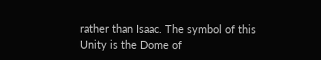rather than Isaac. The symbol of this Unity is the Dome of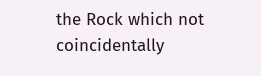the Rock which not coincidentally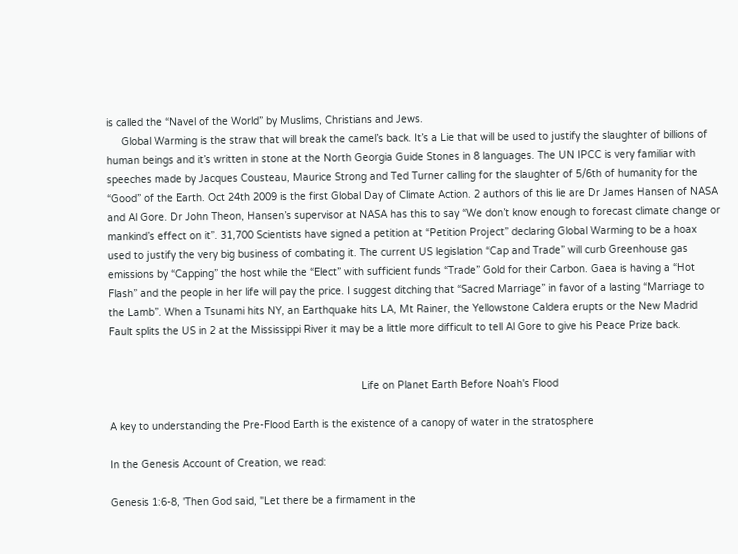is called the “Navel of the World” by Muslims, Christians and Jews.
     Global Warming is the straw that will break the camel’s back. It’s a Lie that will be used to justify the slaughter of billions of human beings and it’s written in stone at the North Georgia Guide Stones in 8 languages. The UN IPCC is very familiar with speeches made by Jacques Cousteau, Maurice Strong and Ted Turner calling for the slaughter of 5/6th of humanity for the “Good” of the Earth. Oct 24th 2009 is the first Global Day of Climate Action. 2 authors of this lie are Dr James Hansen of NASA and Al Gore. Dr John Theon, Hansen’s supervisor at NASA has this to say “We don’t know enough to forecast climate change or mankind’s effect on it”. 31,700 Scientists have signed a petition at “Petition Project” declaring Global Warming to be a hoax used to justify the very big business of combating it. The current US legislation “Cap and Trade” will curb Greenhouse gas emissions by “Capping” the host while the “Elect” with sufficient funds “Trade” Gold for their Carbon. Gaea is having a “Hot Flash” and the people in her life will pay the price. I suggest ditching that “Sacred Marriage” in favor of a lasting “Marriage to the Lamb”. When a Tsunami hits NY, an Earthquake hits LA, Mt Rainer, the Yellowstone Caldera erupts or the New Madrid Fault splits the US in 2 at the Mississippi River it may be a little more difficult to tell Al Gore to give his Peace Prize back.


                                                                                    Life on Planet Earth Before Noah's Flood

A key to understanding the Pre-Flood Earth is the existence of a canopy of water in the stratosphere

In the Genesis Account of Creation, we read:

Genesis 1:6-8, 'Then God said, "Let there be a firmament in the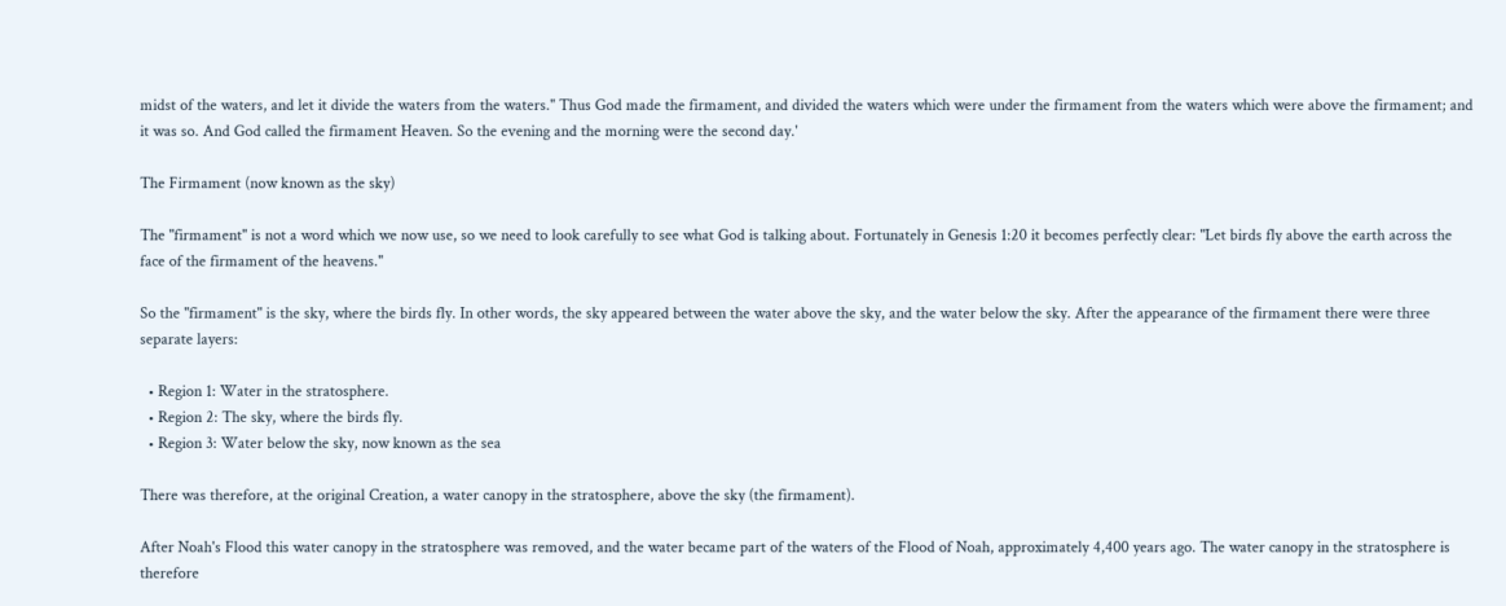midst of the waters, and let it divide the waters from the waters." Thus God made the firmament, and divided the waters which were under the firmament from the waters which were above the firmament; and it was so. And God called the firmament Heaven. So the evening and the morning were the second day.'

The Firmament (now known as the sky)

The "firmament" is not a word which we now use, so we need to look carefully to see what God is talking about. Fortunately in Genesis 1:20 it becomes perfectly clear: "Let birds fly above the earth across the face of the firmament of the heavens."

So the "firmament" is the sky, where the birds fly. In other words, the sky appeared between the water above the sky, and the water below the sky. After the appearance of the firmament there were three separate layers:

  • Region 1: Water in the stratosphere.
  • Region 2: The sky, where the birds fly.
  • Region 3: Water below the sky, now known as the sea

There was therefore, at the original Creation, a water canopy in the stratosphere, above the sky (the firmament).

After Noah's Flood this water canopy in the stratosphere was removed, and the water became part of the waters of the Flood of Noah, approximately 4,400 years ago. The water canopy in the stratosphere is therefore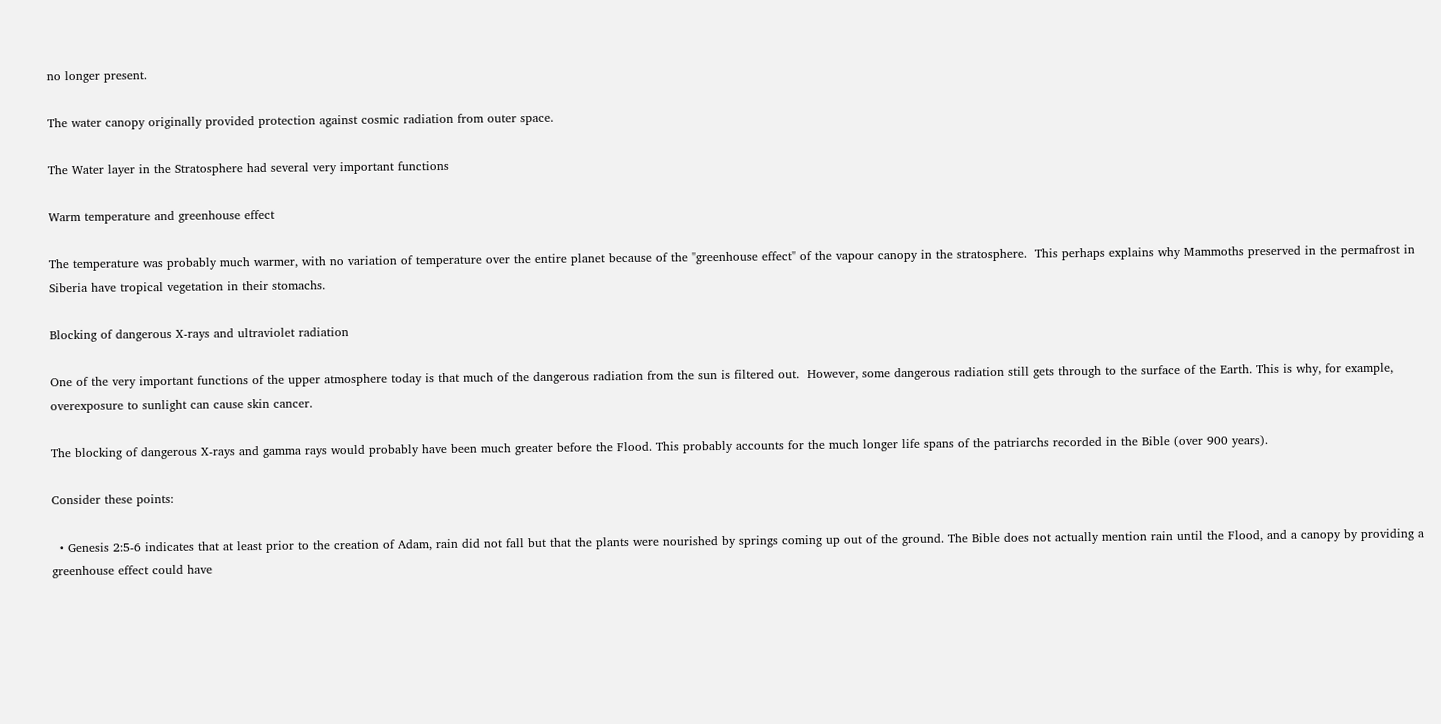no longer present.

The water canopy originally provided protection against cosmic radiation from outer space.

The Water layer in the Stratosphere had several very important functions

Warm temperature and greenhouse effect

The temperature was probably much warmer, with no variation of temperature over the entire planet because of the "greenhouse effect" of the vapour canopy in the stratosphere.  This perhaps explains why Mammoths preserved in the permafrost in Siberia have tropical vegetation in their stomachs.

Blocking of dangerous X-rays and ultraviolet radiation

One of the very important functions of the upper atmosphere today is that much of the dangerous radiation from the sun is filtered out.  However, some dangerous radiation still gets through to the surface of the Earth. This is why, for example, overexposure to sunlight can cause skin cancer.

The blocking of dangerous X-rays and gamma rays would probably have been much greater before the Flood. This probably accounts for the much longer life spans of the patriarchs recorded in the Bible (over 900 years).

Consider these points:

  • Genesis 2:5-6 indicates that at least prior to the creation of Adam, rain did not fall but that the plants were nourished by springs coming up out of the ground. The Bible does not actually mention rain until the Flood, and a canopy by providing a greenhouse effect could have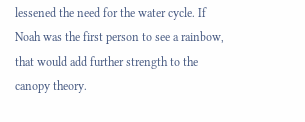lessened the need for the water cycle. If Noah was the first person to see a rainbow, that would add further strength to the canopy theory.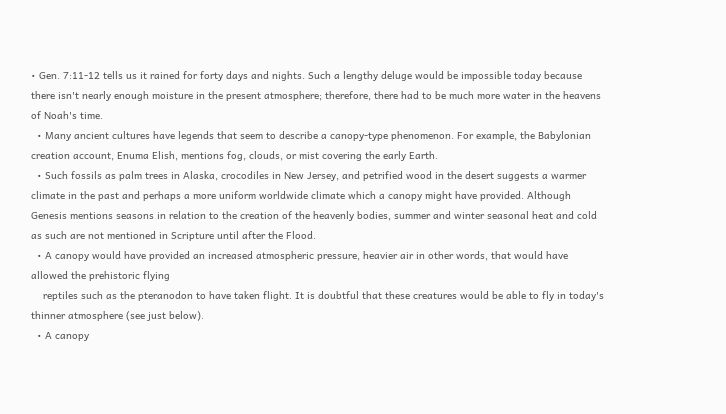• Gen. 7:11-12 tells us it rained for forty days and nights. Such a lengthy deluge would be impossible today because there isn't nearly enough moisture in the present atmosphere; therefore, there had to be much more water in the heavens of Noah's time.
  • Many ancient cultures have legends that seem to describe a canopy-type phenomenon. For example, the Babylonian creation account, Enuma Elish, mentions fog, clouds, or mist covering the early Earth.
  • Such fossils as palm trees in Alaska, crocodiles in New Jersey, and petrified wood in the desert suggests a warmer climate in the past and perhaps a more uniform worldwide climate which a canopy might have provided. Although Genesis mentions seasons in relation to the creation of the heavenly bodies, summer and winter seasonal heat and cold as such are not mentioned in Scripture until after the Flood.
  • A canopy would have provided an increased atmospheric pressure, heavier air in other words, that would have allowed the prehistoric flying
    reptiles such as the pteranodon to have taken flight. It is doubtful that these creatures would be able to fly in today's thinner atmosphere (see just below).
  • A canopy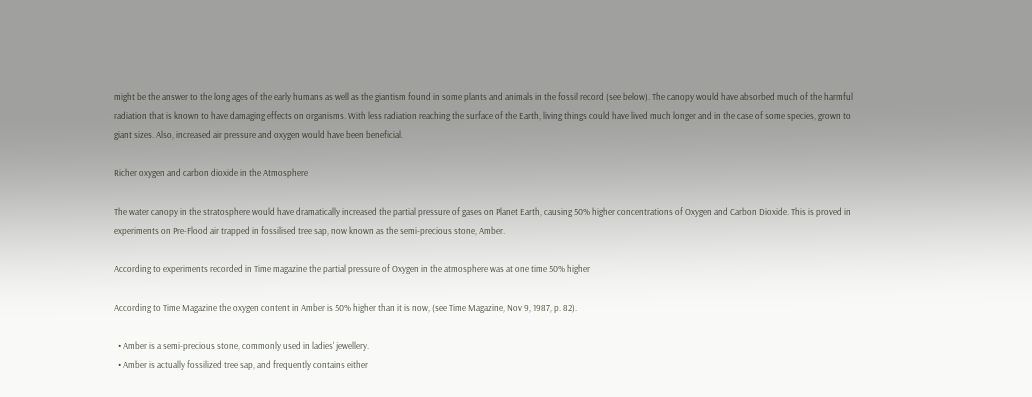might be the answer to the long ages of the early humans as well as the giantism found in some plants and animals in the fossil record (see below). The canopy would have absorbed much of the harmful radiation that is known to have damaging effects on organisms. With less radiation reaching the surface of the Earth, living things could have lived much longer and in the case of some species, grown to giant sizes. Also, increased air pressure and oxygen would have been beneficial.

Richer oxygen and carbon dioxide in the Atmosphere

The water canopy in the stratosphere would have dramatically increased the partial pressure of gases on Planet Earth, causing 50% higher concentrations of Oxygen and Carbon Dioxide. This is proved in experiments on Pre-Flood air trapped in fossilised tree sap, now known as the semi-precious stone, Amber.

According to experiments recorded in Time magazine the partial pressure of Oxygen in the atmosphere was at one time 50% higher

According to Time Magazine the oxygen content in Amber is 50% higher than it is now, (see Time Magazine, Nov 9, 1987, p. 82).

  • Amber is a semi-precious stone, commonly used in ladies' jewellery.
  • Amber is actually fossilized tree sap, and frequently contains either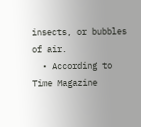insects, or bubbles of air.
  • According to Time Magazine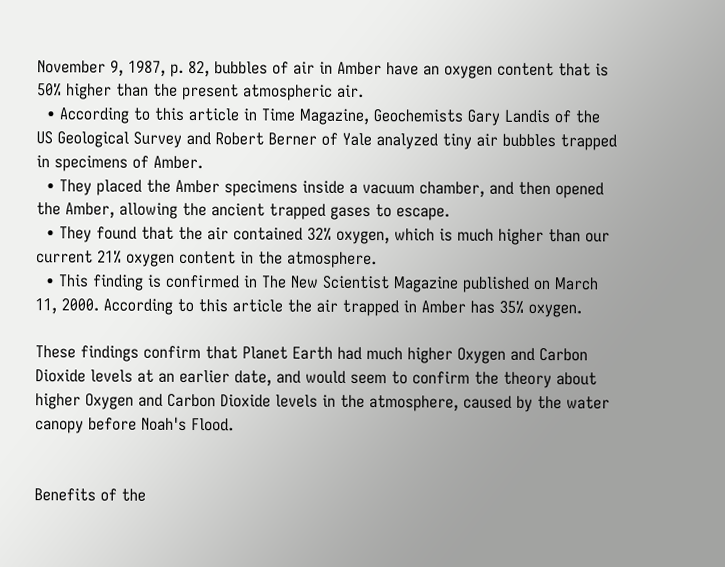November 9, 1987, p. 82, bubbles of air in Amber have an oxygen content that is 50% higher than the present atmospheric air.
  • According to this article in Time Magazine, Geochemists Gary Landis of the US Geological Survey and Robert Berner of Yale analyzed tiny air bubbles trapped in specimens of Amber.
  • They placed the Amber specimens inside a vacuum chamber, and then opened the Amber, allowing the ancient trapped gases to escape.
  • They found that the air contained 32% oxygen, which is much higher than our current 21% oxygen content in the atmosphere.
  • This finding is confirmed in The New Scientist Magazine published on March 11, 2000. According to this article the air trapped in Amber has 35% oxygen.

These findings confirm that Planet Earth had much higher Oxygen and Carbon Dioxide levels at an earlier date, and would seem to confirm the theory about higher Oxygen and Carbon Dioxide levels in the atmosphere, caused by the water canopy before Noah's Flood.


Benefits of the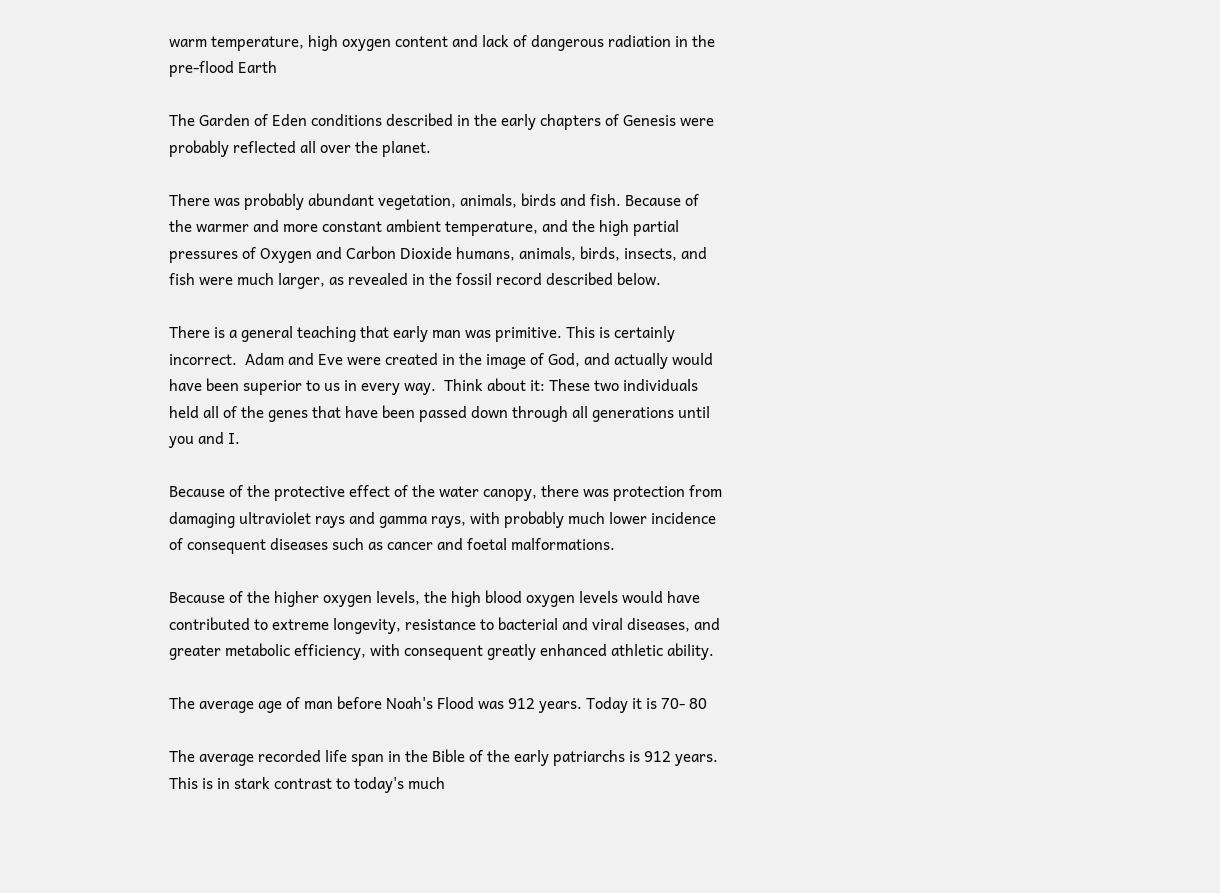warm temperature, high oxygen content and lack of dangerous radiation in the pre-flood Earth

The Garden of Eden conditions described in the early chapters of Genesis were probably reflected all over the planet.

There was probably abundant vegetation, animals, birds and fish. Because of the warmer and more constant ambient temperature, and the high partial pressures of Oxygen and Carbon Dioxide humans, animals, birds, insects, and fish were much larger, as revealed in the fossil record described below.

There is a general teaching that early man was primitive. This is certainly incorrect.  Adam and Eve were created in the image of God, and actually would have been superior to us in every way.  Think about it: These two individuals held all of the genes that have been passed down through all generations until you and I.

Because of the protective effect of the water canopy, there was protection from damaging ultraviolet rays and gamma rays, with probably much lower incidence of consequent diseases such as cancer and foetal malformations.

Because of the higher oxygen levels, the high blood oxygen levels would have contributed to extreme longevity, resistance to bacterial and viral diseases, and greater metabolic efficiency, with consequent greatly enhanced athletic ability.

The average age of man before Noah's Flood was 912 years. Today it is 70- 80

The average recorded life span in the Bible of the early patriarchs is 912 years. This is in stark contrast to today's much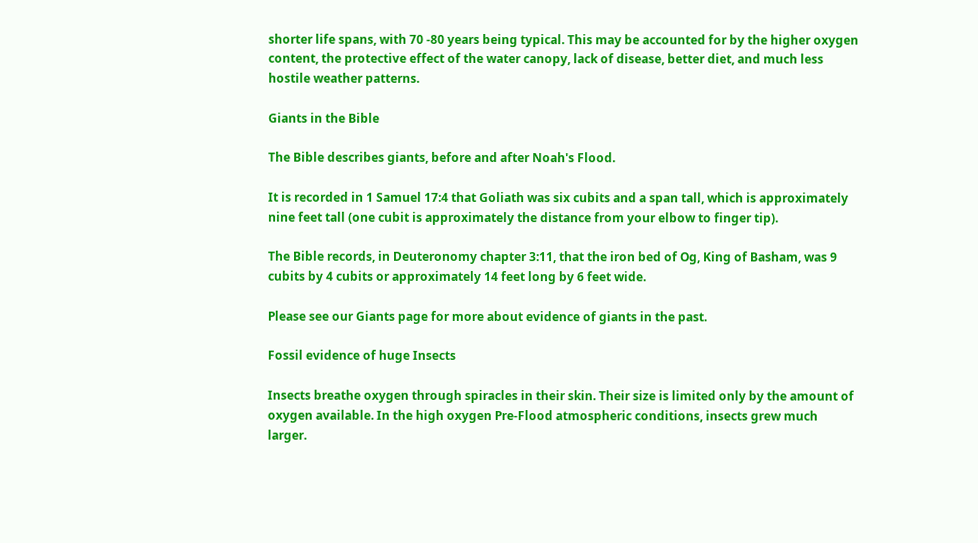shorter life spans, with 70 -80 years being typical. This may be accounted for by the higher oxygen content, the protective effect of the water canopy, lack of disease, better diet, and much less hostile weather patterns.

Giants in the Bible

The Bible describes giants, before and after Noah's Flood.

It is recorded in 1 Samuel 17:4 that Goliath was six cubits and a span tall, which is approximately nine feet tall (one cubit is approximately the distance from your elbow to finger tip).

The Bible records, in Deuteronomy chapter 3:11, that the iron bed of Og, King of Basham, was 9 cubits by 4 cubits or approximately 14 feet long by 6 feet wide.

Please see our Giants page for more about evidence of giants in the past.

Fossil evidence of huge Insects

Insects breathe oxygen through spiracles in their skin. Their size is limited only by the amount of oxygen available. In the high oxygen Pre-Flood atmospheric conditions, insects grew much larger.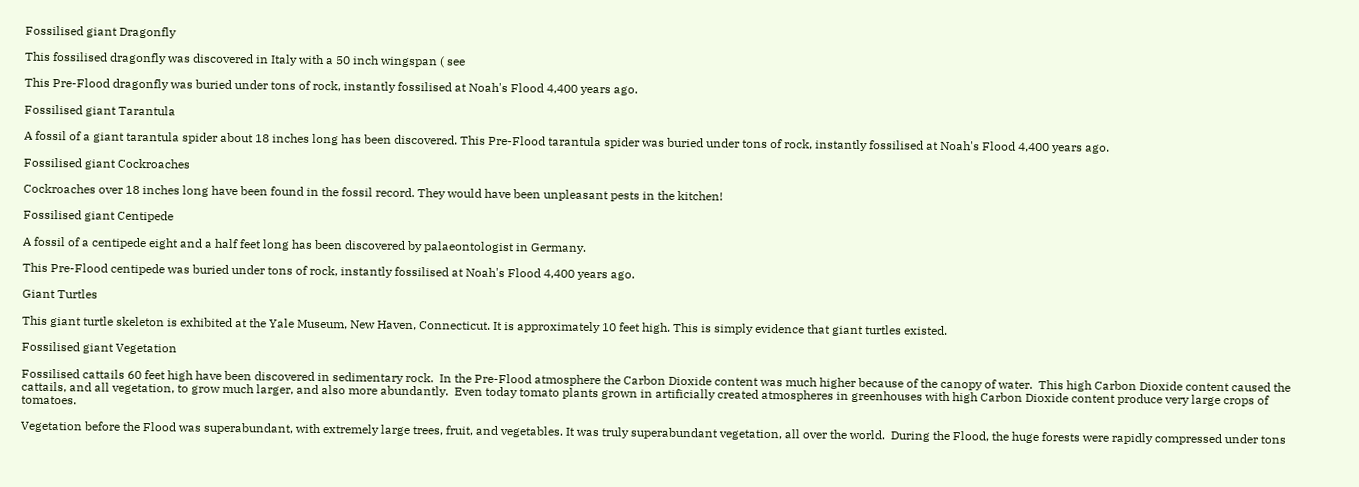Fossilised giant Dragonfly

This fossilised dragonfly was discovered in Italy with a 50 inch wingspan ( see

This Pre-Flood dragonfly was buried under tons of rock, instantly fossilised at Noah's Flood 4,400 years ago.

Fossilised giant Tarantula

A fossil of a giant tarantula spider about 18 inches long has been discovered. This Pre-Flood tarantula spider was buried under tons of rock, instantly fossilised at Noah's Flood 4,400 years ago.

Fossilised giant Cockroaches

Cockroaches over 18 inches long have been found in the fossil record. They would have been unpleasant pests in the kitchen!

Fossilised giant Centipede

A fossil of a centipede eight and a half feet long has been discovered by palaeontologist in Germany.

This Pre-Flood centipede was buried under tons of rock, instantly fossilised at Noah's Flood 4,400 years ago.

Giant Turtles

This giant turtle skeleton is exhibited at the Yale Museum, New Haven, Connecticut. It is approximately 10 feet high. This is simply evidence that giant turtles existed.

Fossilised giant Vegetation

Fossilised cattails 60 feet high have been discovered in sedimentary rock.  In the Pre-Flood atmosphere the Carbon Dioxide content was much higher because of the canopy of water.  This high Carbon Dioxide content caused the cattails, and all vegetation, to grow much larger, and also more abundantly.  Even today tomato plants grown in artificially created atmospheres in greenhouses with high Carbon Dioxide content produce very large crops of tomatoes.

Vegetation before the Flood was superabundant, with extremely large trees, fruit, and vegetables. It was truly superabundant vegetation, all over the world.  During the Flood, the huge forests were rapidly compressed under tons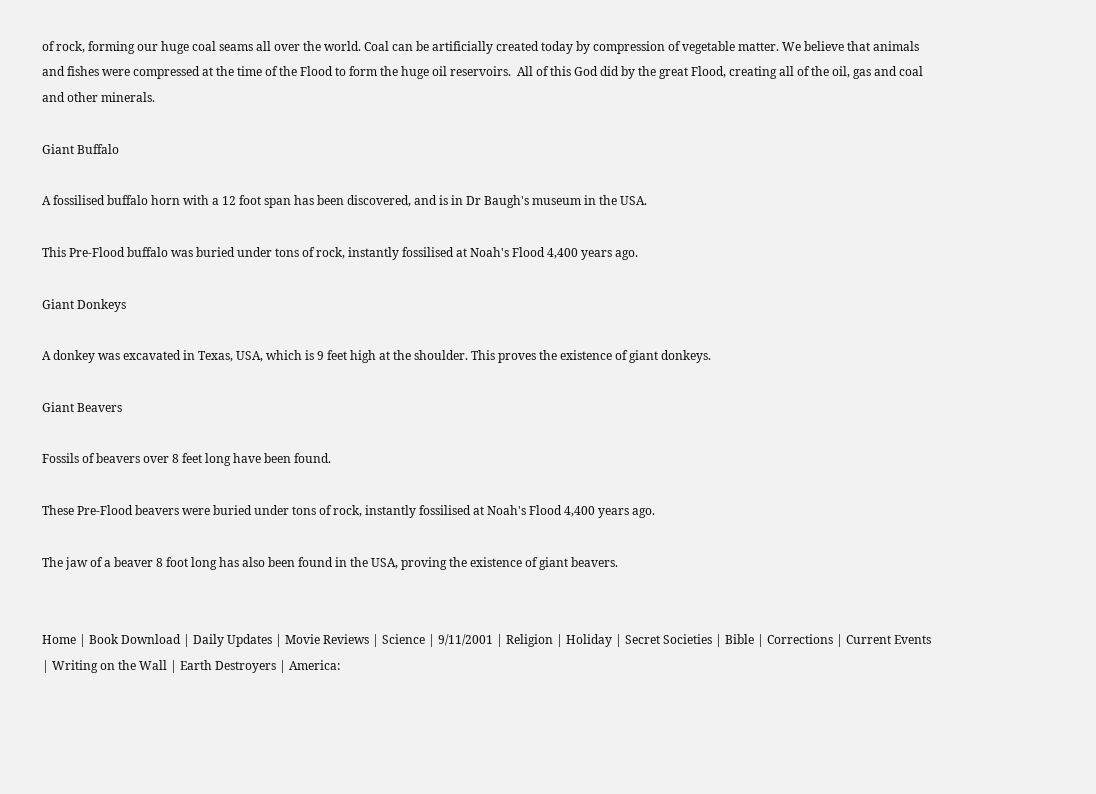of rock, forming our huge coal seams all over the world. Coal can be artificially created today by compression of vegetable matter. We believe that animals and fishes were compressed at the time of the Flood to form the huge oil reservoirs.  All of this God did by the great Flood, creating all of the oil, gas and coal and other minerals.

Giant Buffalo

A fossilised buffalo horn with a 12 foot span has been discovered, and is in Dr Baugh's museum in the USA.

This Pre-Flood buffalo was buried under tons of rock, instantly fossilised at Noah's Flood 4,400 years ago.

Giant Donkeys

A donkey was excavated in Texas, USA, which is 9 feet high at the shoulder. This proves the existence of giant donkeys.

Giant Beavers

Fossils of beavers over 8 feet long have been found.

These Pre-Flood beavers were buried under tons of rock, instantly fossilised at Noah's Flood 4,400 years ago.

The jaw of a beaver 8 foot long has also been found in the USA, proving the existence of giant beavers.


Home | Book Download | Daily Updates | Movie Reviews | Science | 9/11/2001 | Religion | Holiday | Secret Societies | Bible | Corrections | Current Events | Writing on the Wall | Earth Destroyers | America: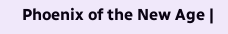Phoenix of the New Age |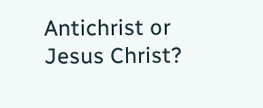Antichrist or Jesus Christ?